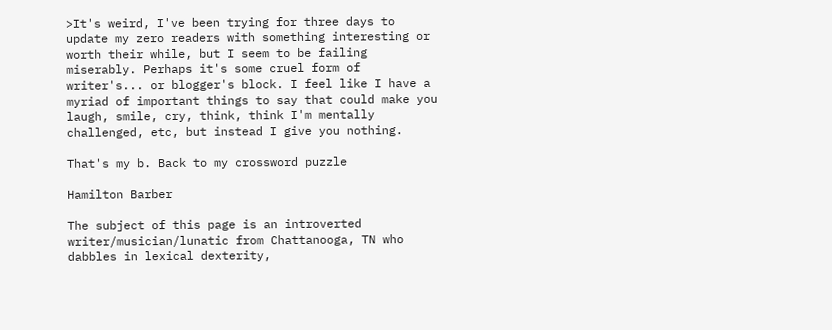>It's weird, I've been trying for three days to update my zero readers with something interesting or worth their while, but I seem to be failing miserably. Perhaps it's some cruel form of writer's... or blogger's block. I feel like I have a myriad of important things to say that could make you laugh, smile, cry, think, think I'm mentally challenged, etc, but instead I give you nothing.

That's my b. Back to my crossword puzzle

Hamilton Barber

The subject of this page is an introverted writer/musician/lunatic from Chattanooga, TN who dabbles in lexical dexterity,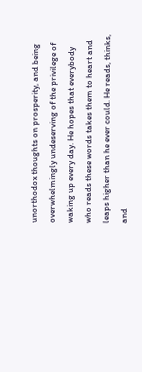unorthodox thoughts on prosperity, and being overwhelmingly undeserving of the privilege of waking up every day. He hopes that everybody who reads these words takes them to heart and leaps higher than he ever could. He reads, thinks, and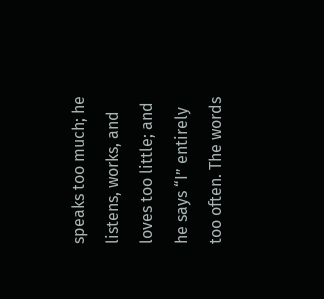speaks too much; he listens, works, and loves too little; and he says “I” entirely too often. The words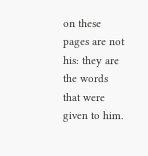on these pages are not his: they are the words that were given to him.